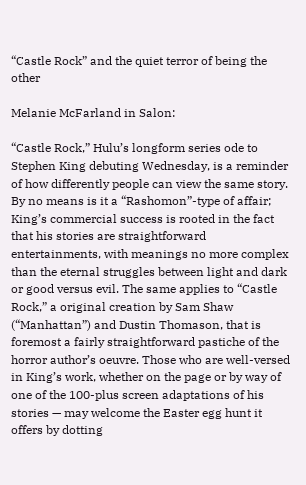“Castle Rock” and the quiet terror of being the other

Melanie McFarland in Salon:

“Castle Rock,” Hulu’s longform series ode to Stephen King debuting Wednesday, is a reminder of how differently people can view the same story. By no means is it a “Rashomon”-type of affair; King’s commercial success is rooted in the fact that his stories are straightforward entertainments, with meanings no more complex than the eternal struggles between light and dark or good versus evil. The same applies to “Castle Rock,” a original creation by Sam Shaw (“Manhattan”) and Dustin Thomason, that is foremost a fairly straightforward pastiche of the horror author’s oeuvre. Those who are well-versed in King’s work, whether on the page or by way of one of the 100-plus screen adaptations of his stories — may welcome the Easter egg hunt it offers by dotting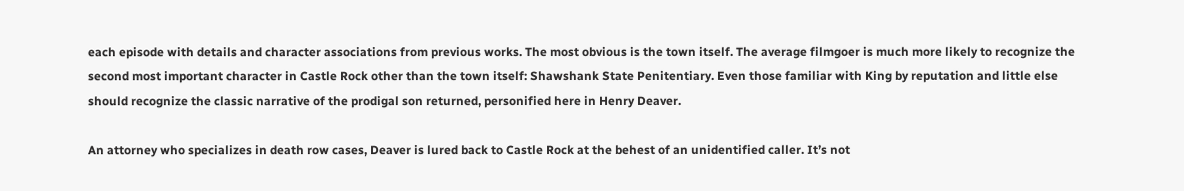each episode with details and character associations from previous works. The most obvious is the town itself. The average filmgoer is much more likely to recognize the second most important character in Castle Rock other than the town itself: Shawshank State Penitentiary. Even those familiar with King by reputation and little else should recognize the classic narrative of the prodigal son returned, personified here in Henry Deaver.

An attorney who specializes in death row cases, Deaver is lured back to Castle Rock at the behest of an unidentified caller. It’s not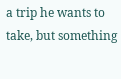a trip he wants to take, but something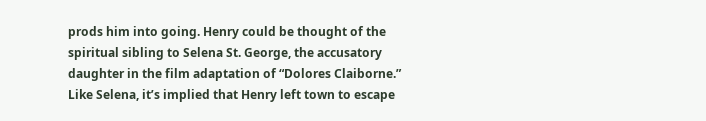prods him into going. Henry could be thought of the spiritual sibling to Selena St. George, the accusatory daughter in the film adaptation of “Dolores Claiborne.” Like Selena, it’s implied that Henry left town to escape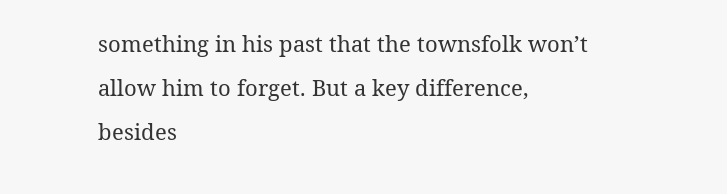something in his past that the townsfolk won’t allow him to forget. But a key difference, besides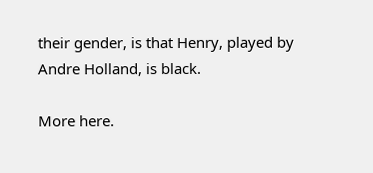their gender, is that Henry, played by Andre Holland, is black.

More here.